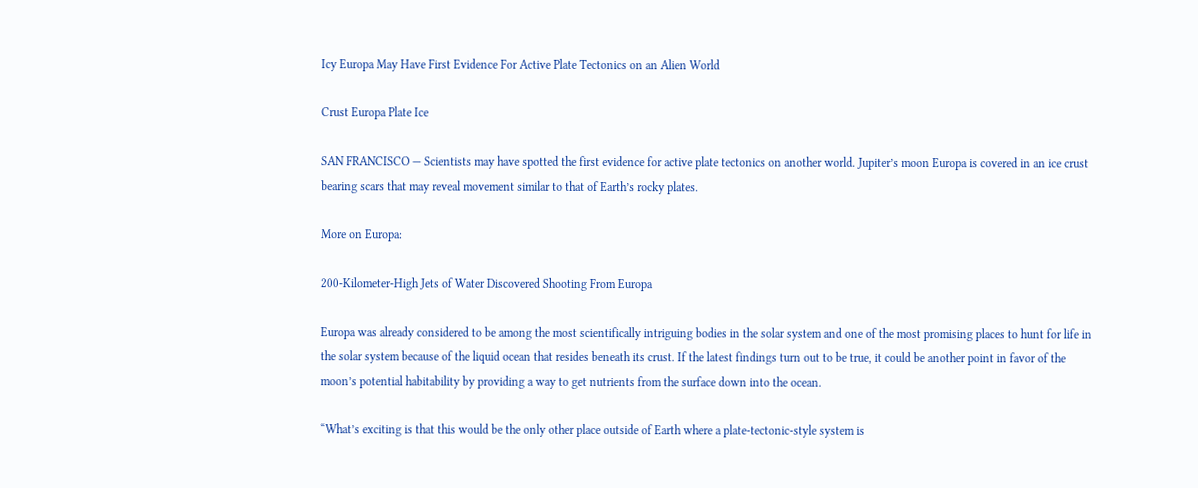Icy Europa May Have First Evidence For Active Plate Tectonics on an Alien World

Crust Europa Plate Ice

SAN FRANCISCO — Scientists may have spotted the first evidence for active plate tectonics on another world. Jupiter’s moon Europa is covered in an ice crust bearing scars that may reveal movement similar to that of Earth’s rocky plates.

More on Europa:

200-Kilometer-High Jets of Water Discovered Shooting From Europa

Europa was already considered to be among the most scientifically intriguing bodies in the solar system and one of the most promising places to hunt for life in the solar system because of the liquid ocean that resides beneath its crust. If the latest findings turn out to be true, it could be another point in favor of the moon’s potential habitability by providing a way to get nutrients from the surface down into the ocean.

“What’s exciting is that this would be the only other place outside of Earth where a plate-tectonic-style system is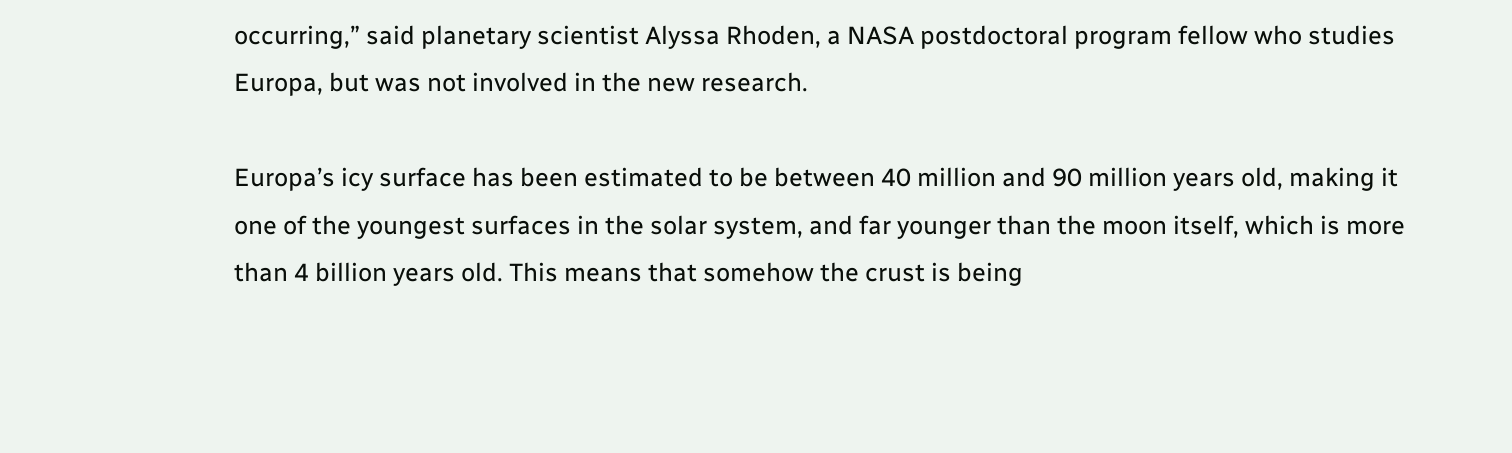occurring,” said planetary scientist Alyssa Rhoden, a NASA postdoctoral program fellow who studies Europa, but was not involved in the new research.

Europa’s icy surface has been estimated to be between 40 million and 90 million years old, making it one of the youngest surfaces in the solar system, and far younger than the moon itself, which is more than 4 billion years old. This means that somehow the crust is being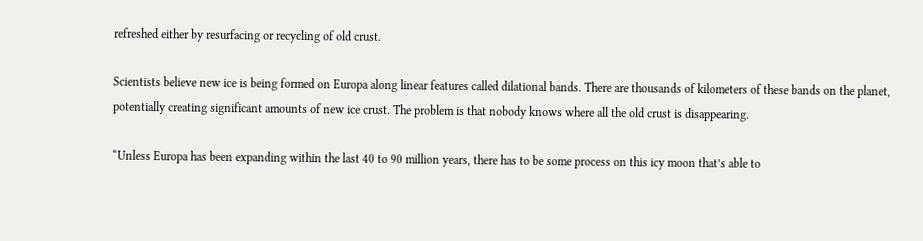refreshed either by resurfacing or recycling of old crust.

Scientists believe new ice is being formed on Europa along linear features called dilational bands. There are thousands of kilometers of these bands on the planet, potentially creating significant amounts of new ice crust. The problem is that nobody knows where all the old crust is disappearing.

“Unless Europa has been expanding within the last 40 to 90 million years, there has to be some process on this icy moon that’s able to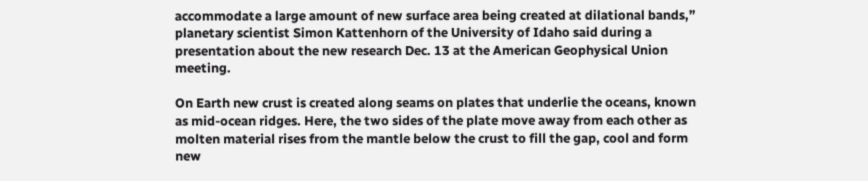accommodate a large amount of new surface area being created at dilational bands,” planetary scientist Simon Kattenhorn of the University of Idaho said during a presentation about the new research Dec. 13 at the American Geophysical Union meeting.

On Earth new crust is created along seams on plates that underlie the oceans, known as mid-ocean ridges. Here, the two sides of the plate move away from each other as molten material rises from the mantle below the crust to fill the gap, cool and form new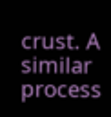crust. A similar process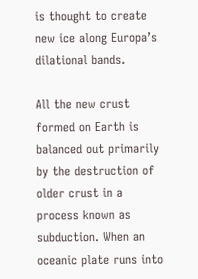is thought to create new ice along Europa’s dilational bands.

All the new crust formed on Earth is balanced out primarily by the destruction of older crust in a process known as subduction. When an oceanic plate runs into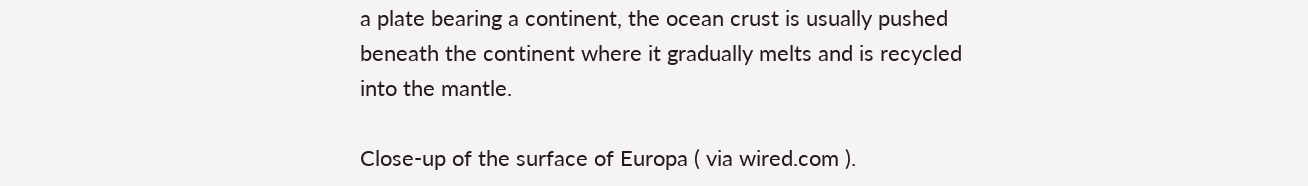a plate bearing a continent, the ocean crust is usually pushed beneath the continent where it gradually melts and is recycled into the mantle.

Close-up of the surface of Europa ( via wired.com ).